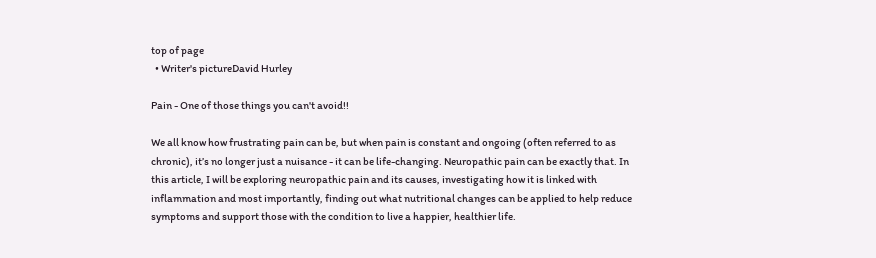top of page
  • Writer's pictureDavid Hurley

Pain - One of those things you can't avoid!!

We all know how frustrating pain can be, but when pain is constant and ongoing (often referred to as chronic), it’s no longer just a nuisance - it can be life-changing. Neuropathic pain can be exactly that. In this article, I will be exploring neuropathic pain and its causes, investigating how it is linked with inflammation and most importantly, finding out what nutritional changes can be applied to help reduce symptoms and support those with the condition to live a happier, healthier life.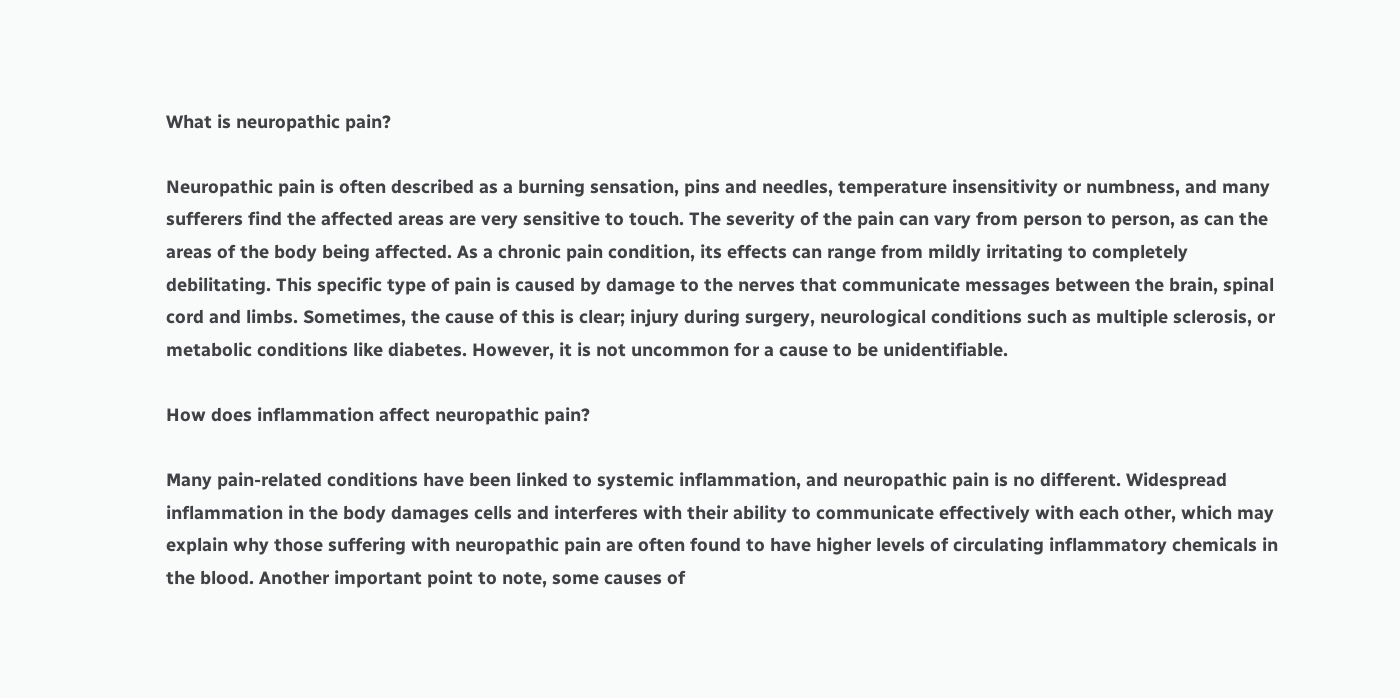What is neuropathic pain?

Neuropathic pain is often described as a burning sensation, pins and needles, temperature insensitivity or numbness, and many sufferers find the affected areas are very sensitive to touch. The severity of the pain can vary from person to person, as can the areas of the body being affected. As a chronic pain condition, its effects can range from mildly irritating to completely debilitating. This specific type of pain is caused by damage to the nerves that communicate messages between the brain, spinal cord and limbs. Sometimes, the cause of this is clear; injury during surgery, neurological conditions such as multiple sclerosis, or metabolic conditions like diabetes. However, it is not uncommon for a cause to be unidentifiable.

How does inflammation affect neuropathic pain?

Many pain-related conditions have been linked to systemic inflammation, and neuropathic pain is no different. Widespread inflammation in the body damages cells and interferes with their ability to communicate effectively with each other, which may explain why those suffering with neuropathic pain are often found to have higher levels of circulating inflammatory chemicals in the blood. Another important point to note, some causes of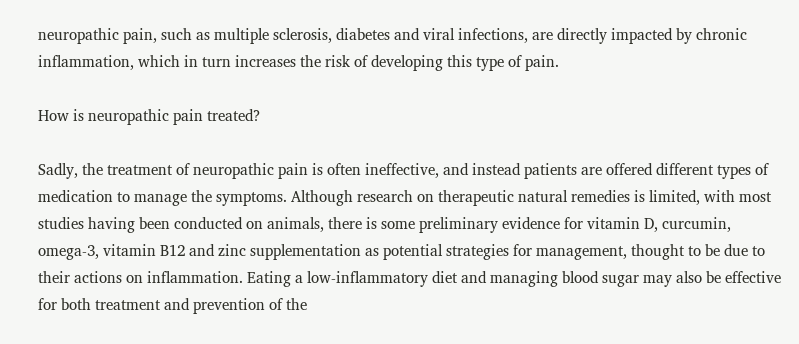neuropathic pain, such as multiple sclerosis, diabetes and viral infections, are directly impacted by chronic inflammation, which in turn increases the risk of developing this type of pain.

How is neuropathic pain treated?

Sadly, the treatment of neuropathic pain is often ineffective, and instead patients are offered different types of medication to manage the symptoms. Although research on therapeutic natural remedies is limited, with most studies having been conducted on animals, there is some preliminary evidence for vitamin D, curcumin, omega-3, vitamin B12 and zinc supplementation as potential strategies for management, thought to be due to their actions on inflammation. Eating a low-inflammatory diet and managing blood sugar may also be effective for both treatment and prevention of the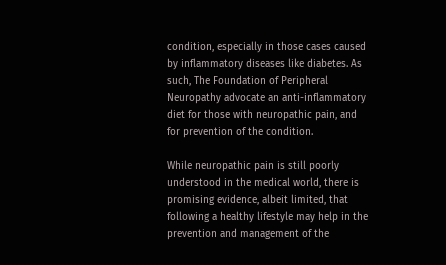condition, especially in those cases caused by inflammatory diseases like diabetes. As such, The Foundation of Peripheral Neuropathy advocate an anti-inflammatory diet for those with neuropathic pain, and for prevention of the condition.

While neuropathic pain is still poorly understood in the medical world, there is promising evidence, albeit limited, that following a healthy lifestyle may help in the prevention and management of the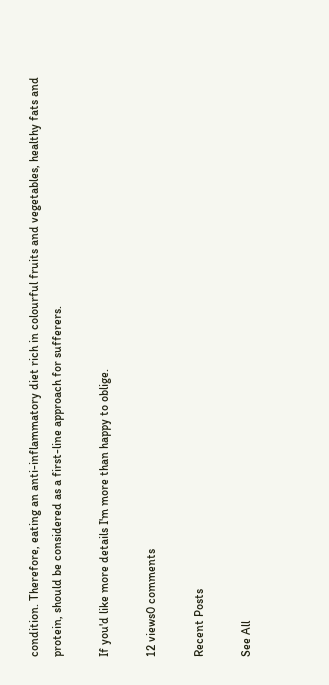condition. Therefore, eating an anti-inflammatory diet rich in colourful fruits and vegetables, healthy fats and protein, should be considered as a first-line approach for sufferers.

If you'd like more details I'm more than happy to oblige.

12 views0 comments

Recent Posts

See All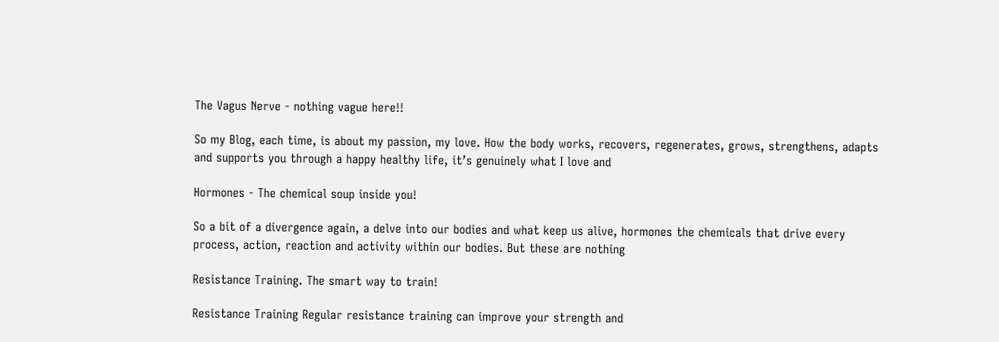The Vagus Nerve - nothing vague here!!

So my Blog, each time, is about my passion, my love. How the body works, recovers, regenerates, grows, strengthens, adapts and supports you through a happy healthy life, it’s genuinely what I love and

Hormones - The chemical soup inside you!

So a bit of a divergence again, a delve into our bodies and what keep us alive, hormones the chemicals that drive every process, action, reaction and activity within our bodies. But these are nothing

Resistance Training. The smart way to train!

Resistance Training Regular resistance training can improve your strength and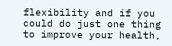flexibility and if you could do just one thing to improve your health,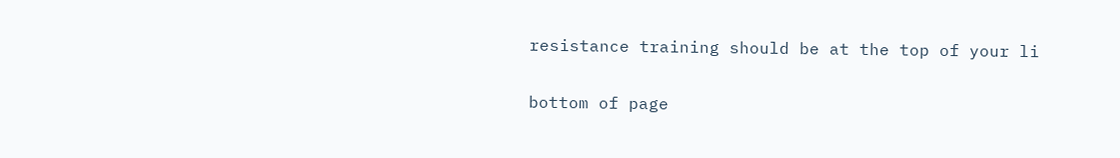resistance training should be at the top of your li


bottom of page